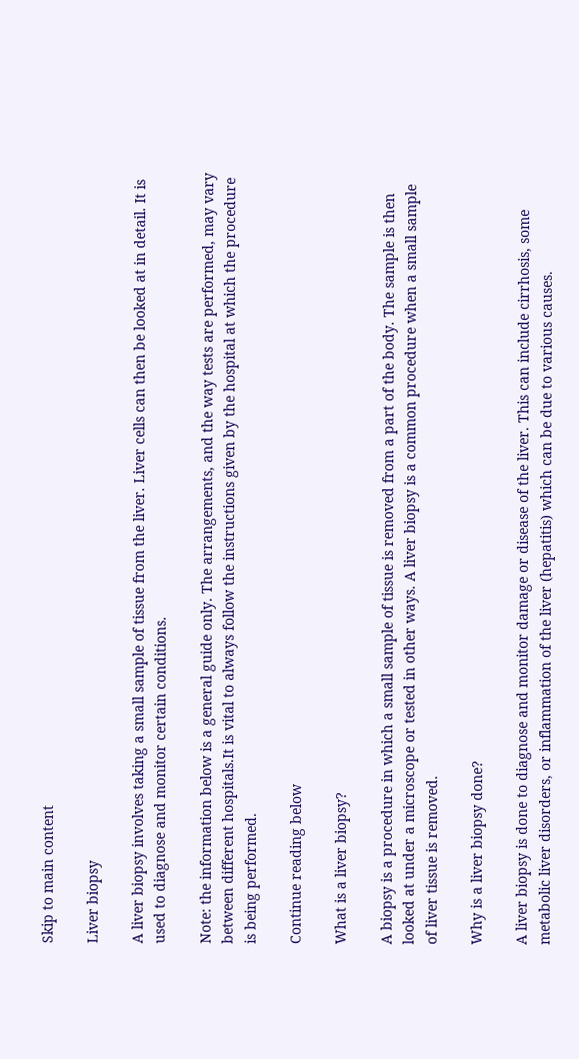Skip to main content

Liver biopsy

A liver biopsy involves taking a small sample of tissue from the liver. Liver cells can then be looked at in detail. It is used to diagnose and monitor certain conditions.

Note: the information below is a general guide only. The arrangements, and the way tests are performed, may vary between different hospitals.It is vital to always follow the instructions given by the hospital at which the procedure is being performed.

Continue reading below

What is a liver biopsy?

A biopsy is a procedure in which a small sample of tissue is removed from a part of the body. The sample is then looked at under a microscope or tested in other ways. A liver biopsy is a common procedure when a small sample of liver tissue is removed.

Why is a liver biopsy done?

A liver biopsy is done to diagnose and monitor damage or disease of the liver. This can include cirrhosis, some metabolic liver disorders, or inflammation of the liver (hepatitis) which can be due to various causes.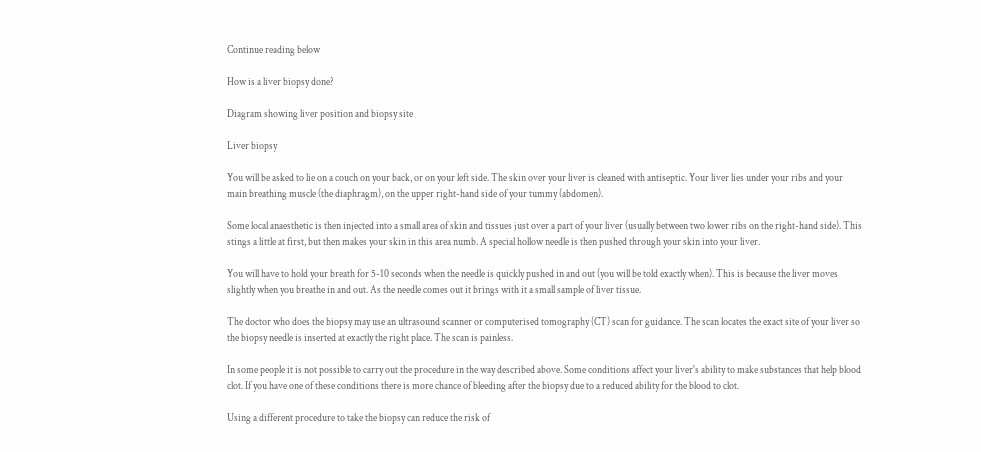Continue reading below

How is a liver biopsy done?

Diagram showing liver position and biopsy site

Liver biopsy

You will be asked to lie on a couch on your back, or on your left side. The skin over your liver is cleaned with antiseptic. Your liver lies under your ribs and your main breathing muscle (the diaphragm), on the upper right-hand side of your tummy (abdomen).

Some local anaesthetic is then injected into a small area of skin and tissues just over a part of your liver (usually between two lower ribs on the right-hand side). This stings a little at first, but then makes your skin in this area numb. A special hollow needle is then pushed through your skin into your liver.

You will have to hold your breath for 5-10 seconds when the needle is quickly pushed in and out (you will be told exactly when). This is because the liver moves slightly when you breathe in and out. As the needle comes out it brings with it a small sample of liver tissue.

The doctor who does the biopsy may use an ultrasound scanner or computerised tomography (CT) scan for guidance. The scan locates the exact site of your liver so the biopsy needle is inserted at exactly the right place. The scan is painless.

In some people it is not possible to carry out the procedure in the way described above. Some conditions affect your liver's ability to make substances that help blood clot. If you have one of these conditions there is more chance of bleeding after the biopsy due to a reduced ability for the blood to clot.

Using a different procedure to take the biopsy can reduce the risk of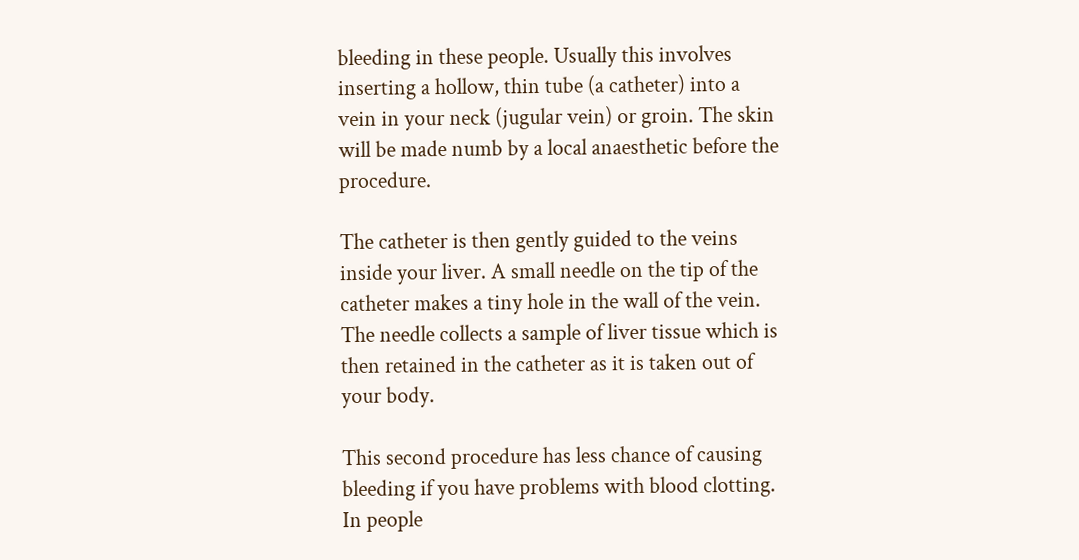bleeding in these people. Usually this involves inserting a hollow, thin tube (a catheter) into a vein in your neck (jugular vein) or groin. The skin will be made numb by a local anaesthetic before the procedure.

The catheter is then gently guided to the veins inside your liver. A small needle on the tip of the catheter makes a tiny hole in the wall of the vein. The needle collects a sample of liver tissue which is then retained in the catheter as it is taken out of your body.

This second procedure has less chance of causing bleeding if you have problems with blood clotting. In people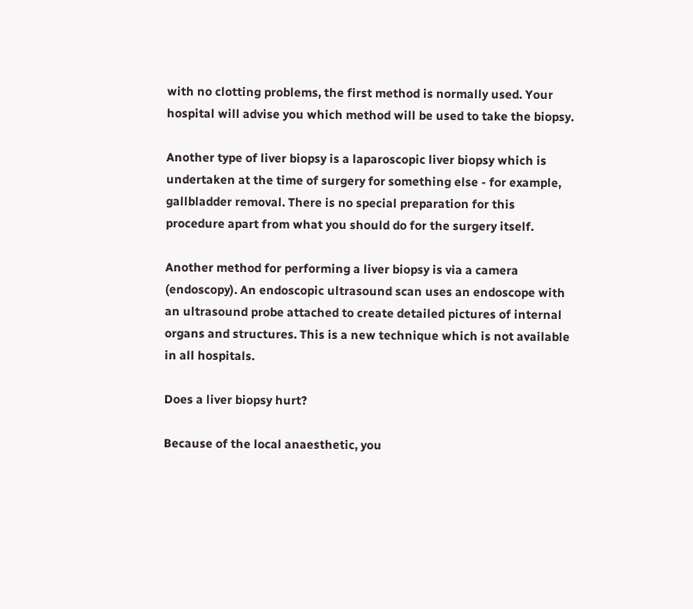with no clotting problems, the first method is normally used. Your hospital will advise you which method will be used to take the biopsy.

Another type of liver biopsy is a laparoscopic liver biopsy which is undertaken at the time of surgery for something else - for example, gallbladder removal. There is no special preparation for this procedure apart from what you should do for the surgery itself.

Another method for performing a liver biopsy is via a camera (endoscopy). An endoscopic ultrasound scan uses an endoscope with an ultrasound probe attached to create detailed pictures of internal organs and structures. This is a new technique which is not available in all hospitals.

Does a liver biopsy hurt?

Because of the local anaesthetic, you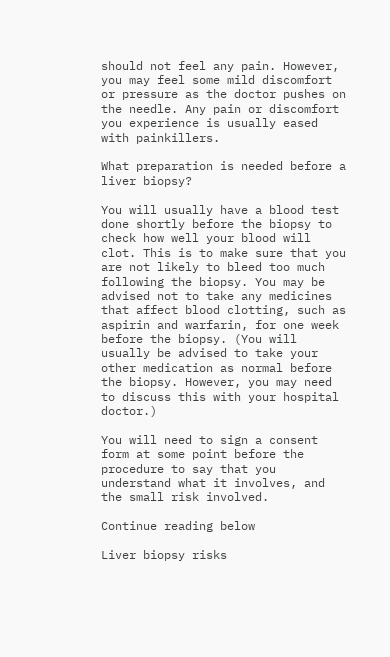should not feel any pain. However, you may feel some mild discomfort or pressure as the doctor pushes on the needle. Any pain or discomfort you experience is usually eased with painkillers.

What preparation is needed before a liver biopsy?

You will usually have a blood test done shortly before the biopsy to check how well your blood will clot. This is to make sure that you are not likely to bleed too much following the biopsy. You may be advised not to take any medicines that affect blood clotting, such as aspirin and warfarin, for one week before the biopsy. (You will usually be advised to take your other medication as normal before the biopsy. However, you may need to discuss this with your hospital doctor.)

You will need to sign a consent form at some point before the procedure to say that you understand what it involves, and the small risk involved.

Continue reading below

Liver biopsy risks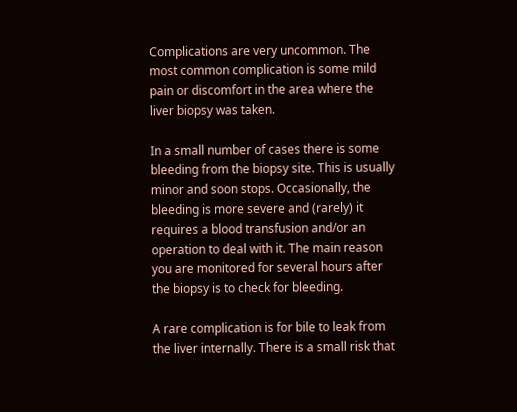Complications are very uncommon. The most common complication is some mild pain or discomfort in the area where the liver biopsy was taken.

In a small number of cases there is some bleeding from the biopsy site. This is usually minor and soon stops. Occasionally, the bleeding is more severe and (rarely) it requires a blood transfusion and/or an operation to deal with it. The main reason you are monitored for several hours after the biopsy is to check for bleeding.

A rare complication is for bile to leak from the liver internally. There is a small risk that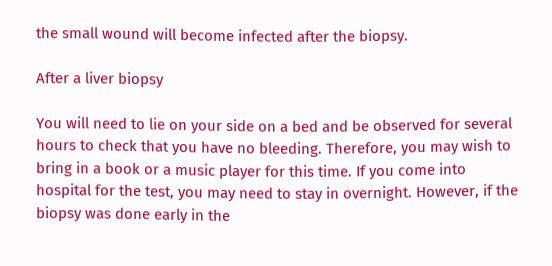the small wound will become infected after the biopsy.

After a liver biopsy

You will need to lie on your side on a bed and be observed for several hours to check that you have no bleeding. Therefore, you may wish to bring in a book or a music player for this time. If you come into hospital for the test, you may need to stay in overnight. However, if the biopsy was done early in the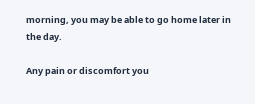morning, you may be able to go home later in the day.

Any pain or discomfort you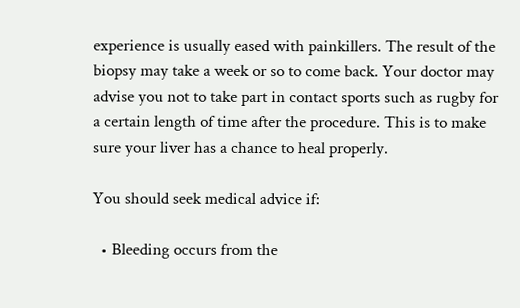experience is usually eased with painkillers. The result of the biopsy may take a week or so to come back. Your doctor may advise you not to take part in contact sports such as rugby for a certain length of time after the procedure. This is to make sure your liver has a chance to heal properly.

You should seek medical advice if:

  • Bleeding occurs from the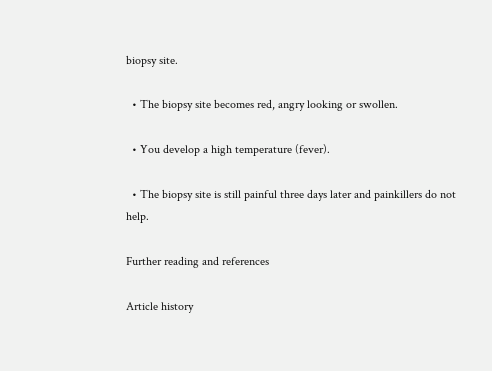biopsy site.

  • The biopsy site becomes red, angry looking or swollen.

  • You develop a high temperature (fever).

  • The biopsy site is still painful three days later and painkillers do not help.

Further reading and references

Article history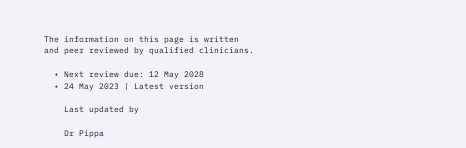The information on this page is written and peer reviewed by qualified clinicians.

  • Next review due: 12 May 2028
  • 24 May 2023 | Latest version

    Last updated by

    Dr Pippa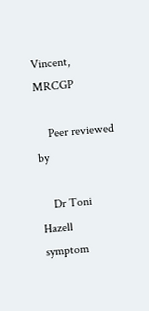Vincent, MRCGP

    Peer reviewed by

    Dr Toni Hazell
symptom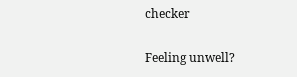checker

Feeling unwell?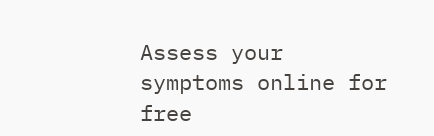Assess your symptoms online for free